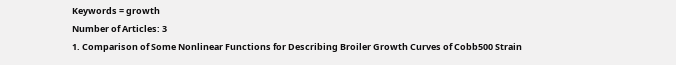Keywords = growth
Number of Articles: 3
1. Comparison of Some Nonlinear Functions for Describing Broiler Growth Curves of Cobb500 Strain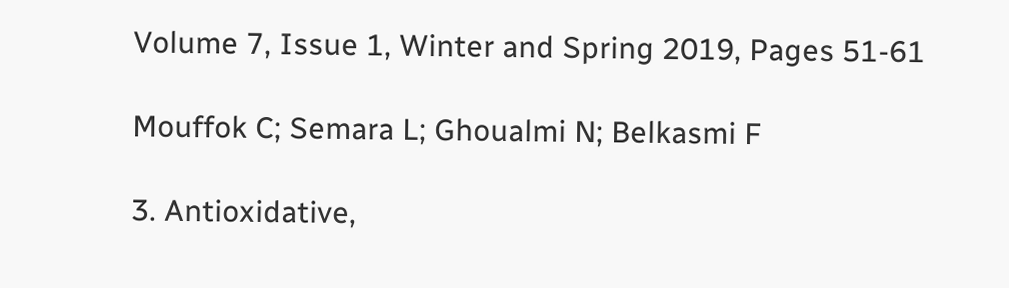Volume 7, Issue 1, Winter and Spring 2019, Pages 51-61

Mouffok C; Semara L; Ghoualmi N; Belkasmi F

3. Antioxidative,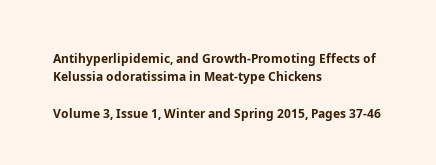Antihyperlipidemic, and Growth-Promoting Effects of Kelussia odoratissima in Meat-type Chickens

Volume 3, Issue 1, Winter and Spring 2015, Pages 37-46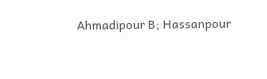Ahmadipour B; Hassanpour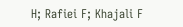H; Rafiei F; Khajali F